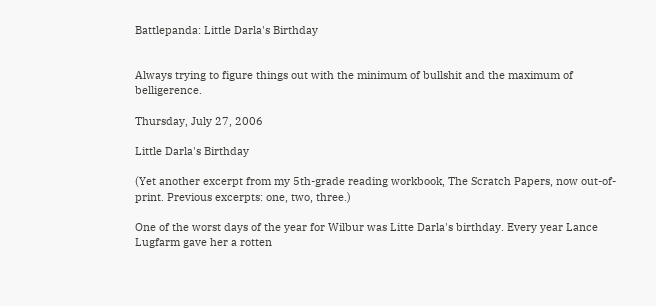Battlepanda: Little Darla's Birthday


Always trying to figure things out with the minimum of bullshit and the maximum of belligerence.

Thursday, July 27, 2006

Little Darla's Birthday

(Yet another excerpt from my 5th-grade reading workbook, The Scratch Papers, now out-of-print. Previous excerpts: one, two, three.)

One of the worst days of the year for Wilbur was Litte Darla's birthday. Every year Lance Lugfarm gave her a rotten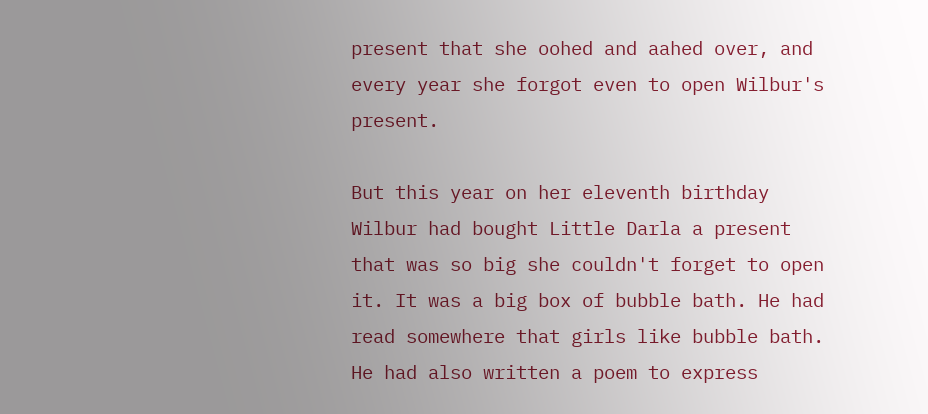present that she oohed and aahed over, and every year she forgot even to open Wilbur's present.

But this year on her eleventh birthday Wilbur had bought Little Darla a present that was so big she couldn't forget to open it. It was a big box of bubble bath. He had read somewhere that girls like bubble bath. He had also written a poem to express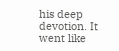his deep devotion. It went like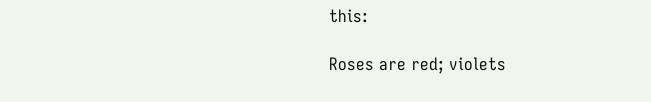this:

Roses are red; violets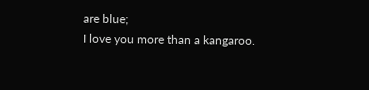are blue;
I love you more than a kangaroo.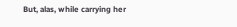But, alas, while carrying her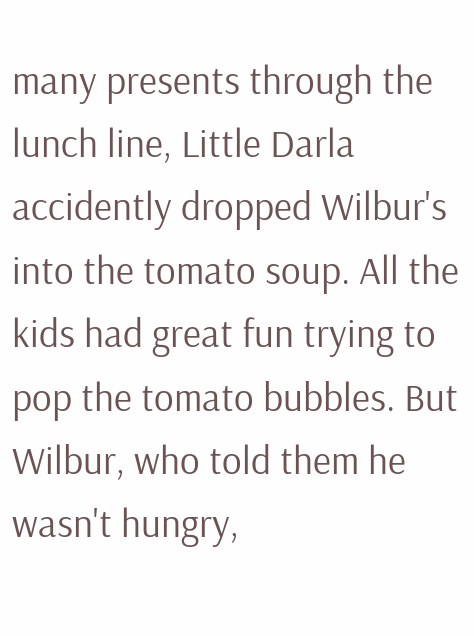many presents through the lunch line, Little Darla accidently dropped Wilbur's into the tomato soup. All the kids had great fun trying to pop the tomato bubbles. But Wilbur, who told them he wasn't hungry,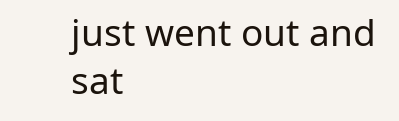just went out and sat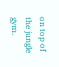on top of the jungle gym.